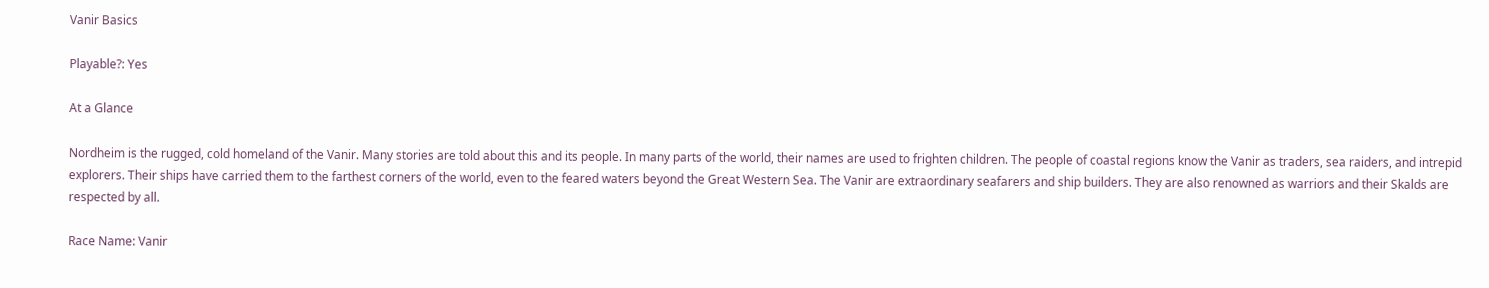Vanir Basics

Playable?: Yes

At a Glance

Nordheim is the rugged, cold homeland of the Vanir. Many stories are told about this and its people. In many parts of the world, their names are used to frighten children. The people of coastal regions know the Vanir as traders, sea raiders, and intrepid explorers. Their ships have carried them to the farthest corners of the world, even to the feared waters beyond the Great Western Sea. The Vanir are extraordinary seafarers and ship builders. They are also renowned as warriors and their Skalds are respected by all.

Race Name: Vanir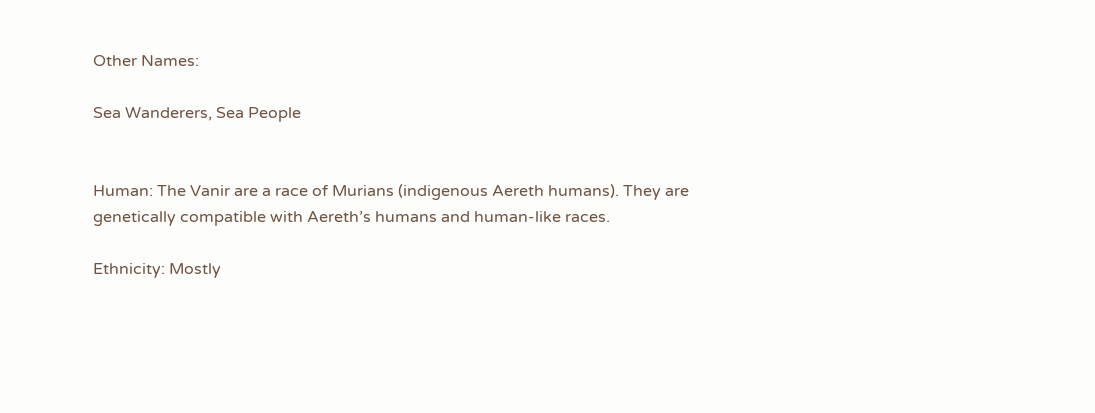Other Names:

Sea Wanderers, Sea People


Human: The Vanir are a race of Murians (indigenous Aereth humans). They are genetically compatible with Aereth’s humans and human-like races.

Ethnicity: Mostly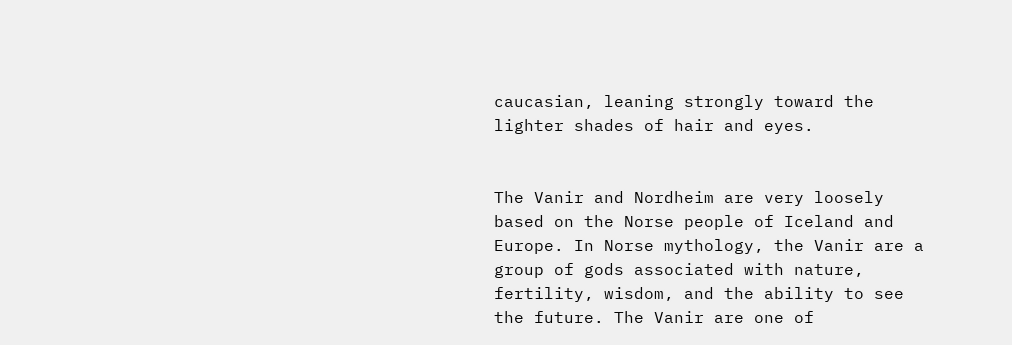caucasian, leaning strongly toward the lighter shades of hair and eyes.


The Vanir and Nordheim are very loosely based on the Norse people of Iceland and Europe. In Norse mythology, the Vanir are a group of gods associated with nature, fertility, wisdom, and the ability to see the future. The Vanir are one of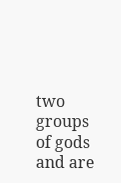two groups of gods and are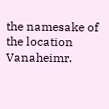the namesake of the location Vanaheimr.